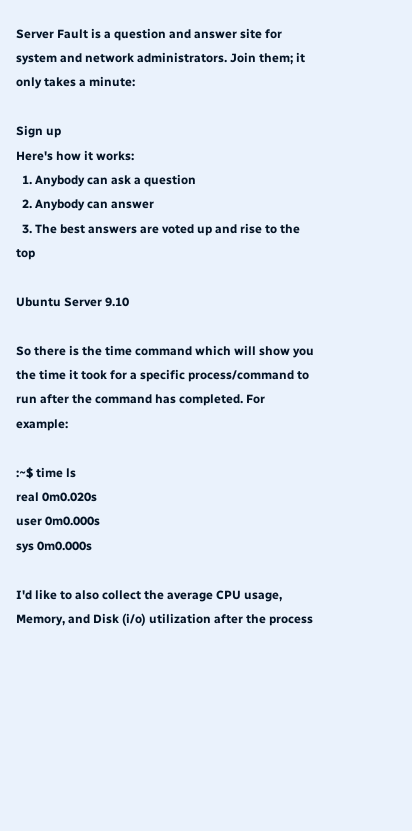Server Fault is a question and answer site for system and network administrators. Join them; it only takes a minute:

Sign up
Here's how it works:
  1. Anybody can ask a question
  2. Anybody can answer
  3. The best answers are voted up and rise to the top

Ubuntu Server 9.10

So there is the time command which will show you the time it took for a specific process/command to run after the command has completed. For example:

:~$ time ls
real 0m0.020s
user 0m0.000s
sys 0m0.000s

I'd like to also collect the average CPU usage, Memory, and Disk (i/o) utilization after the process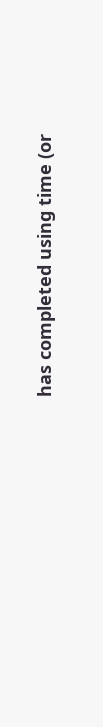has completed using time (or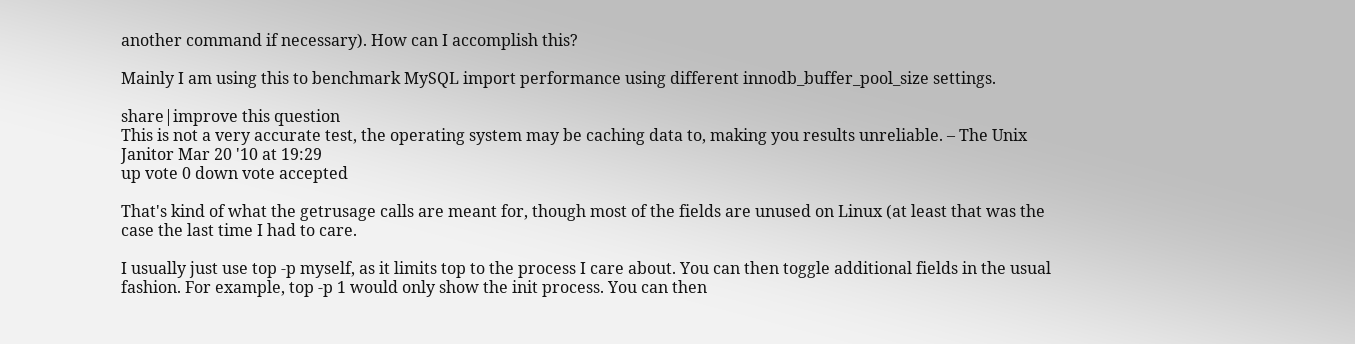another command if necessary). How can I accomplish this?

Mainly I am using this to benchmark MySQL import performance using different innodb_buffer_pool_size settings.

share|improve this question
This is not a very accurate test, the operating system may be caching data to, making you results unreliable. – The Unix Janitor Mar 20 '10 at 19:29
up vote 0 down vote accepted

That's kind of what the getrusage calls are meant for, though most of the fields are unused on Linux (at least that was the case the last time I had to care.

I usually just use top -p myself, as it limits top to the process I care about. You can then toggle additional fields in the usual fashion. For example, top -p 1 would only show the init process. You can then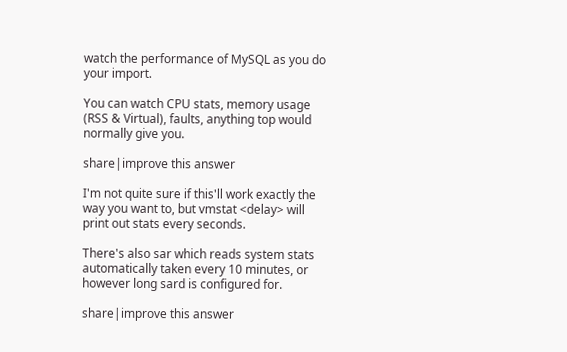watch the performance of MySQL as you do your import.

You can watch CPU stats, memory usage (RSS & Virtual), faults, anything top would normally give you.

share|improve this answer

I'm not quite sure if this'll work exactly the way you want to, but vmstat <delay> will print out stats every seconds.

There's also sar which reads system stats automatically taken every 10 minutes, or however long sard is configured for.

share|improve this answer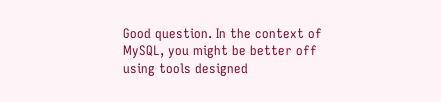Good question. In the context of MySQL, you might be better off using tools designed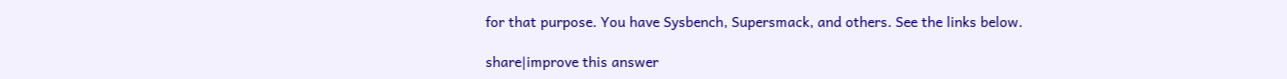for that purpose. You have Sysbench, Supersmack, and others. See the links below.

share|improve this answer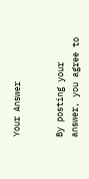Your Answer


By posting your answer, you agree to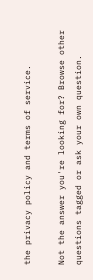the privacy policy and terms of service.

Not the answer you're looking for? Browse other questions tagged or ask your own question.